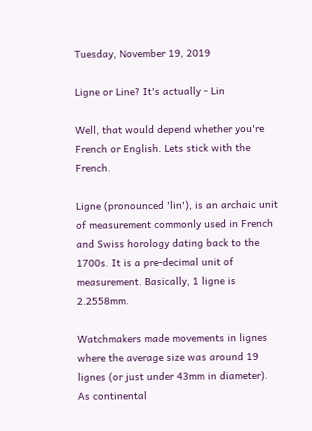Tuesday, November 19, 2019

Ligne or Line? It's actually - Lin

Well, that would depend whether you're French or English. Lets stick with the French.

Ligne (pronounced 'lin'), is an archaic unit of measurement commonly used in French and Swiss horology dating back to the 1700s. It is a pre-decimal unit of measurement. Basically, 1 ligne is 2.2558mm.

Watchmakers made movements in lignes where the average size was around 19 lignes (or just under 43mm in diameter). As continental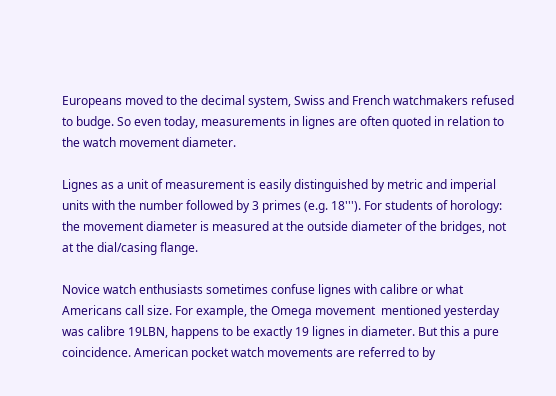Europeans moved to the decimal system, Swiss and French watchmakers refused to budge. So even today, measurements in lignes are often quoted in relation to the watch movement diameter.

Lignes as a unit of measurement is easily distinguished by metric and imperial units with the number followed by 3 primes (e.g. 18'''). For students of horology: the movement diameter is measured at the outside diameter of the bridges, not at the dial/casing flange.

Novice watch enthusiasts sometimes confuse lignes with calibre or what Americans call size. For example, the Omega movement  mentioned yesterday was calibre 19LBN, happens to be exactly 19 lignes in diameter. But this a pure coincidence. American pocket watch movements are referred to by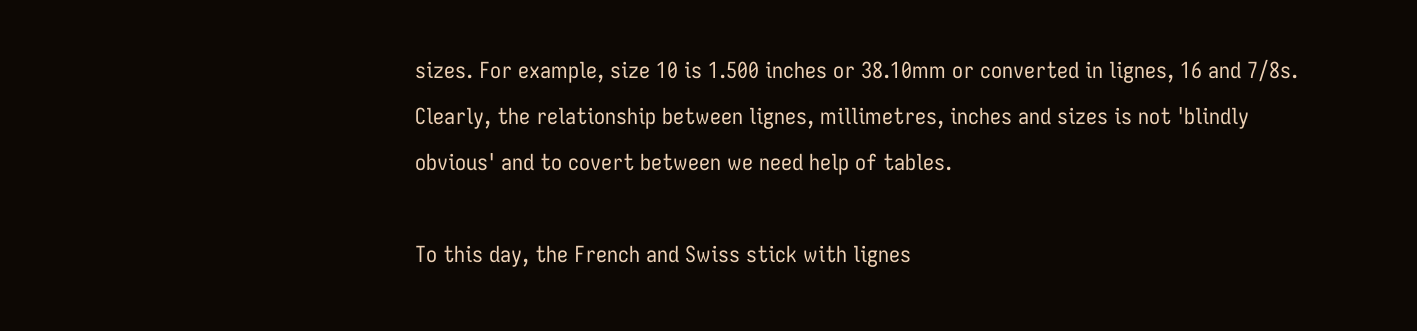sizes. For example, size 10 is 1.500 inches or 38.10mm or converted in lignes, 16 and 7/8s. Clearly, the relationship between lignes, millimetres, inches and sizes is not 'blindly obvious' and to covert between we need help of tables.

To this day, the French and Swiss stick with lignes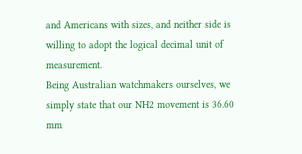and Americans with sizes, and neither side is willing to adopt the logical decimal unit of measurement.
Being Australian watchmakers ourselves, we simply state that our NH2 movement is 36.60 mm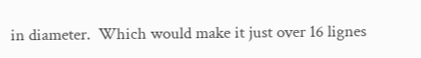in diameter.  Which would make it just over 16 lignes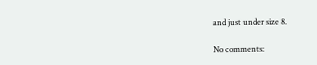and just under size 8.

No comments: